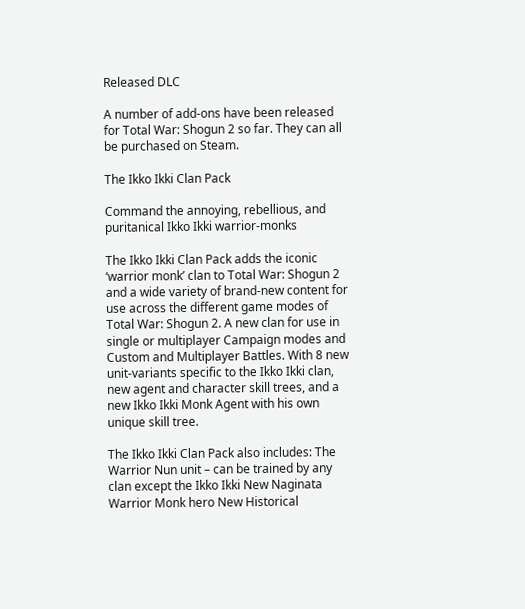Released DLC

A number of add-ons have been released for Total War: Shogun 2 so far. They can all be purchased on Steam.

The Ikko Ikki Clan Pack

Command the annoying, rebellious, and puritanical Ikko Ikki warrior-monks

The Ikko Ikki Clan Pack adds the iconic ‘warrior monk’ clan to Total War: Shogun 2 and a wide variety of brand-new content for use across the different game modes of Total War: Shogun 2. A new clan for use in single or multiplayer Campaign modes and Custom and Multiplayer Battles. With 8 new unit-variants specific to the Ikko Ikki clan, new agent and character skill trees, and a new Ikko Ikki Monk Agent with his own unique skill tree.

The Ikko Ikki Clan Pack also includes: The Warrior Nun unit – can be trained by any clan except the Ikko Ikki New Naginata Warrior Monk hero New Historical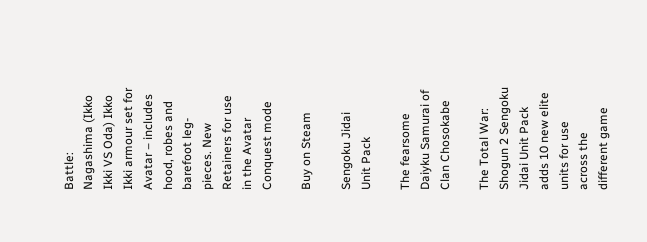Battle: Nagashima (Ikko Ikki VS Oda) Ikko Ikki armour set for Avatar – includes hood, robes and barefoot leg-pieces. New Retainers for use in the Avatar Conquest mode

Buy on Steam

Sengoku Jidai Unit Pack

The fearsome Daiyku Samurai of Clan Chosokabe

The Total War: Shogun 2 Sengoku Jidai Unit Pack adds 10 new elite units for use across the different game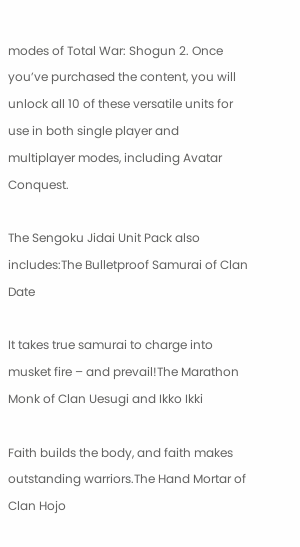modes of Total War: Shogun 2. Once you’ve purchased the content, you will unlock all 10 of these versatile units for use in both single player and multiplayer modes, including Avatar Conquest.

The Sengoku Jidai Unit Pack also includes:The Bulletproof Samurai of Clan Date

It takes true samurai to charge into musket fire – and prevail!The Marathon Monk of Clan Uesugi and Ikko Ikki

Faith builds the body, and faith makes outstanding warriors.The Hand Mortar of Clan Hojo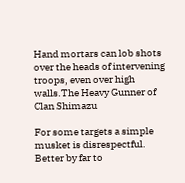Hand mortars can lob shots over the heads of intervening troops, even over high walls.The Heavy Gunner of Clan Shimazu

For some targets a simple musket is disrespectful. Better by far to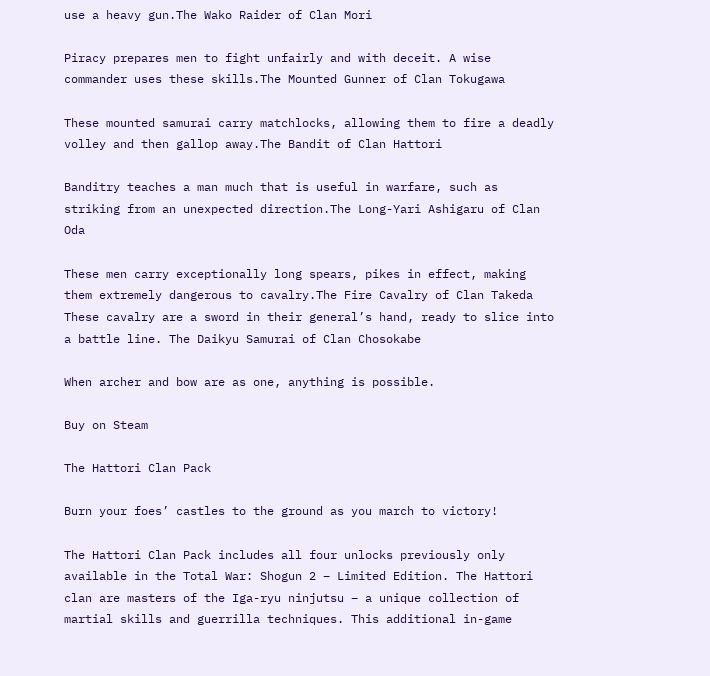use a heavy gun.The Wako Raider of Clan Mori

Piracy prepares men to fight unfairly and with deceit. A wise commander uses these skills.The Mounted Gunner of Clan Tokugawa

These mounted samurai carry matchlocks, allowing them to fire a deadly volley and then gallop away.The Bandit of Clan Hattori

Banditry teaches a man much that is useful in warfare, such as striking from an unexpected direction.The Long-Yari Ashigaru of Clan Oda

These men carry exceptionally long spears, pikes in effect, making them extremely dangerous to cavalry.The Fire Cavalry of Clan Takeda These cavalry are a sword in their general’s hand, ready to slice into a battle line. The Daikyu Samurai of Clan Chosokabe

When archer and bow are as one, anything is possible.

Buy on Steam

The Hattori Clan Pack

Burn your foes’ castles to the ground as you march to victory!

The Hattori Clan Pack includes all four unlocks previously only available in the Total War: Shogun 2 – Limited Edition. The Hattori clan are masters of the Iga-ryu ninjutsu – a unique collection of martial skills and guerrilla techniques. This additional in-game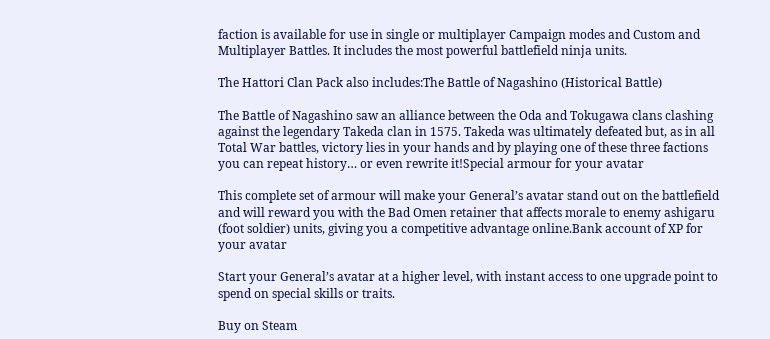faction is available for use in single or multiplayer Campaign modes and Custom and Multiplayer Battles. It includes the most powerful battlefield ninja units.

The Hattori Clan Pack also includes:The Battle of Nagashino (Historical Battle)

The Battle of Nagashino saw an alliance between the Oda and Tokugawa clans clashing against the legendary Takeda clan in 1575. Takeda was ultimately defeated but, as in all Total War battles, victory lies in your hands and by playing one of these three factions you can repeat history… or even rewrite it!Special armour for your avatar

This complete set of armour will make your General’s avatar stand out on the battlefield and will reward you with the Bad Omen retainer that affects morale to enemy ashigaru (foot soldier) units, giving you a competitive advantage online.Bank account of XP for your avatar

Start your General’s avatar at a higher level, with instant access to one upgrade point to spend on special skills or traits.

Buy on Steam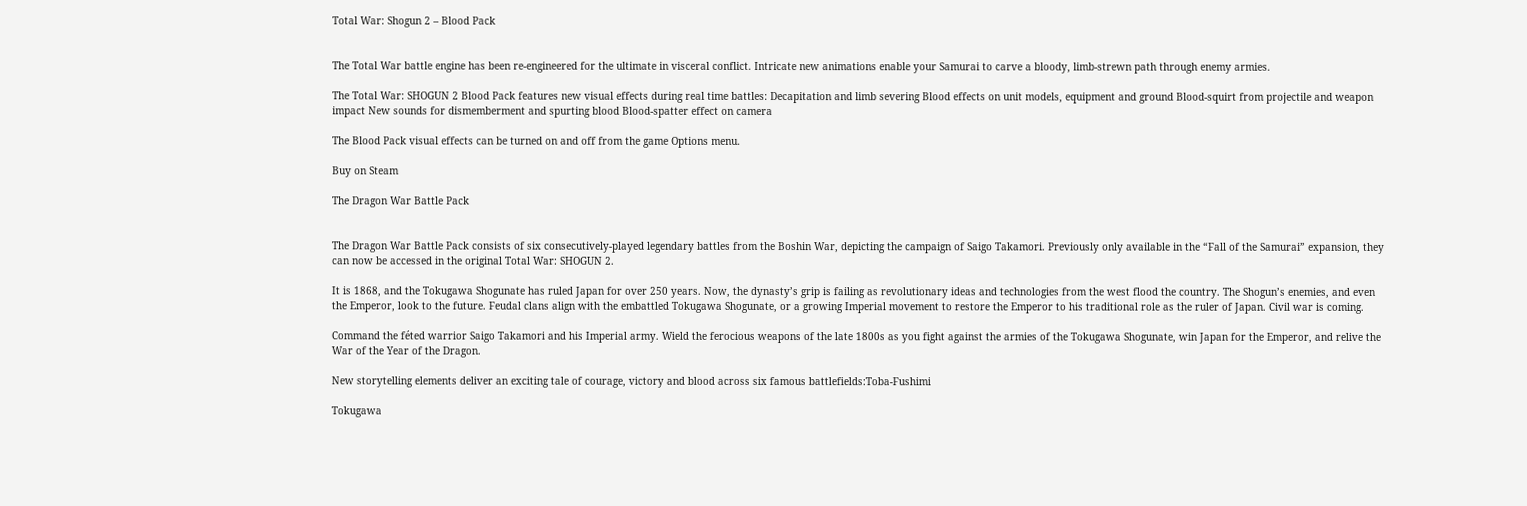Total War: Shogun 2 – Blood Pack


The Total War battle engine has been re-engineered for the ultimate in visceral conflict. Intricate new animations enable your Samurai to carve a bloody, limb-strewn path through enemy armies.

The Total War: SHOGUN 2 Blood Pack features new visual effects during real time battles: Decapitation and limb severing Blood effects on unit models, equipment and ground Blood-squirt from projectile and weapon impact New sounds for dismemberment and spurting blood Blood-spatter effect on camera

The Blood Pack visual effects can be turned on and off from the game Options menu.

Buy on Steam

The Dragon War Battle Pack


The Dragon War Battle Pack consists of six consecutively-played legendary battles from the Boshin War, depicting the campaign of Saigo Takamori. Previously only available in the “Fall of the Samurai” expansion, they can now be accessed in the original Total War: SHOGUN 2.

It is 1868, and the Tokugawa Shogunate has ruled Japan for over 250 years. Now, the dynasty’s grip is failing as revolutionary ideas and technologies from the west flood the country. The Shogun’s enemies, and even the Emperor, look to the future. Feudal clans align with the embattled Tokugawa Shogunate, or a growing Imperial movement to restore the Emperor to his traditional role as the ruler of Japan. Civil war is coming.

Command the féted warrior Saigo Takamori and his Imperial army. Wield the ferocious weapons of the late 1800s as you fight against the armies of the Tokugawa Shogunate, win Japan for the Emperor, and relive the War of the Year of the Dragon.

New storytelling elements deliver an exciting tale of courage, victory and blood across six famous battlefields:Toba-Fushimi

Tokugawa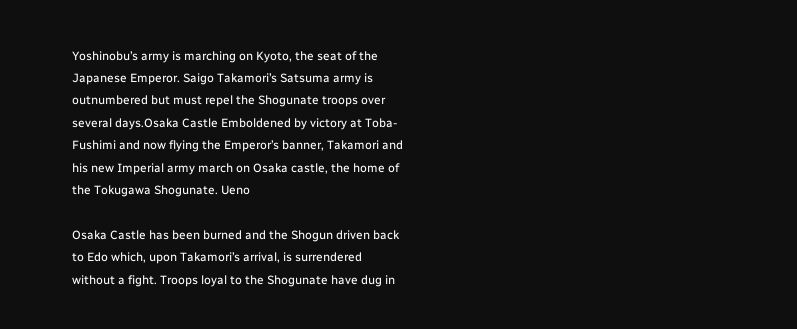Yoshinobu’s army is marching on Kyoto, the seat of the Japanese Emperor. Saigo Takamori’s Satsuma army is outnumbered but must repel the Shogunate troops over several days.Osaka Castle Emboldened by victory at Toba-Fushimi and now flying the Emperor’s banner, Takamori and his new Imperial army march on Osaka castle, the home of the Tokugawa Shogunate. Ueno

Osaka Castle has been burned and the Shogun driven back to Edo which, upon Takamori’s arrival, is surrendered without a fight. Troops loyal to the Shogunate have dug in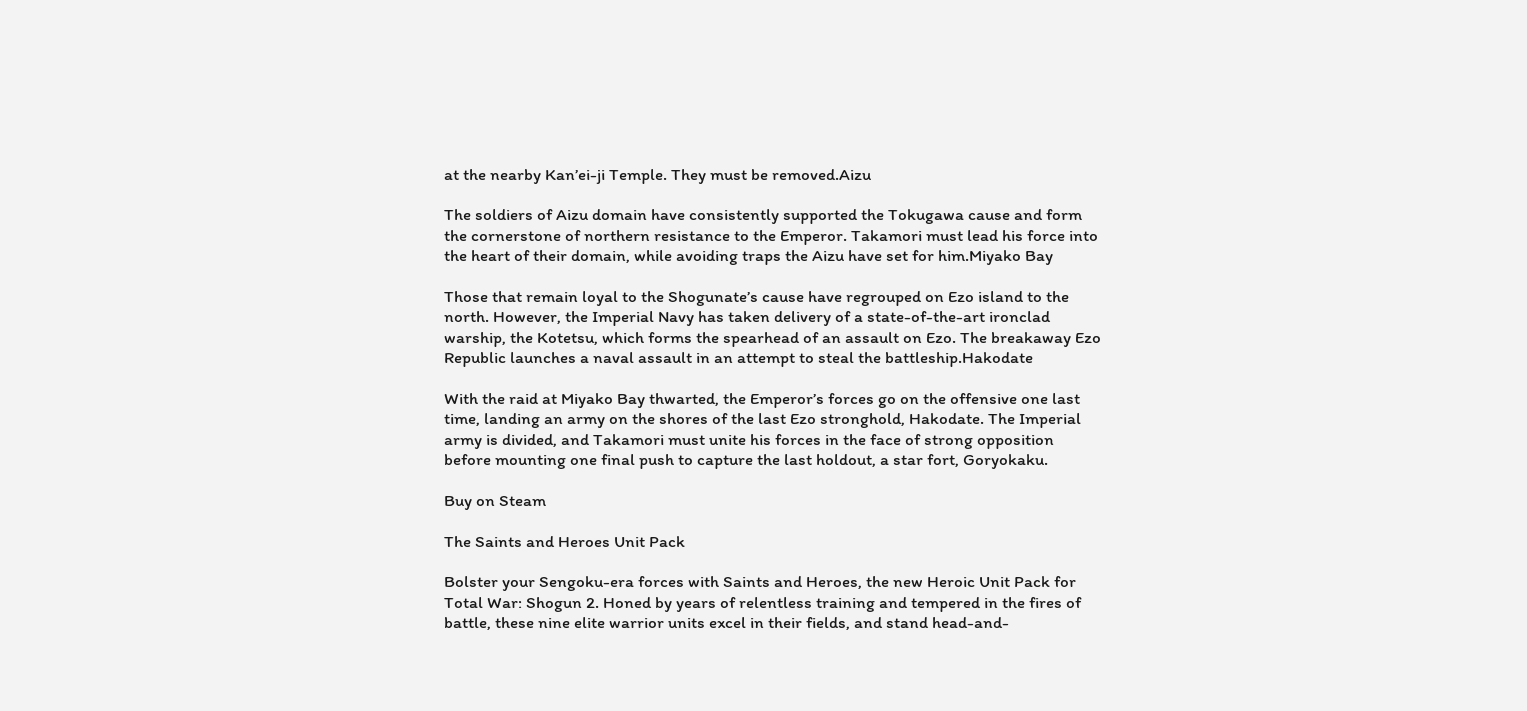at the nearby Kan’ei-ji Temple. They must be removed.Aizu

The soldiers of Aizu domain have consistently supported the Tokugawa cause and form the cornerstone of northern resistance to the Emperor. Takamori must lead his force into the heart of their domain, while avoiding traps the Aizu have set for him.Miyako Bay

Those that remain loyal to the Shogunate’s cause have regrouped on Ezo island to the north. However, the Imperial Navy has taken delivery of a state-of-the-art ironclad warship, the Kotetsu, which forms the spearhead of an assault on Ezo. The breakaway Ezo Republic launches a naval assault in an attempt to steal the battleship.Hakodate

With the raid at Miyako Bay thwarted, the Emperor’s forces go on the offensive one last time, landing an army on the shores of the last Ezo stronghold, Hakodate. The Imperial army is divided, and Takamori must unite his forces in the face of strong opposition before mounting one final push to capture the last holdout, a star fort, Goryokaku.

Buy on Steam

The Saints and Heroes Unit Pack

Bolster your Sengoku-era forces with Saints and Heroes, the new Heroic Unit Pack for Total War: Shogun 2. Honed by years of relentless training and tempered in the fires of battle, these nine elite warrior units excel in their fields, and stand head-and-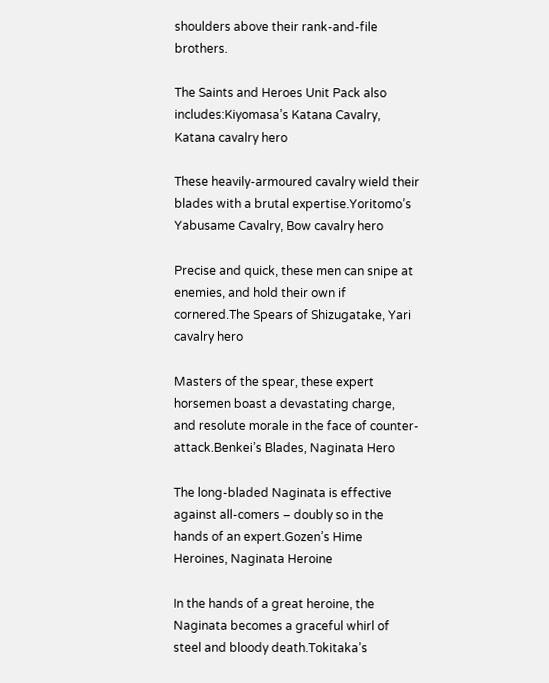shoulders above their rank-and-file brothers.

The Saints and Heroes Unit Pack also includes:Kiyomasa’s Katana Cavalry, Katana cavalry hero

These heavily-armoured cavalry wield their blades with a brutal expertise.Yoritomo’s Yabusame Cavalry, Bow cavalry hero

Precise and quick, these men can snipe at enemies, and hold their own if cornered.The Spears of Shizugatake, Yari cavalry hero

Masters of the spear, these expert horsemen boast a devastating charge, and resolute morale in the face of counter-attack.Benkei’s Blades, Naginata Hero

The long-bladed Naginata is effective against all-comers – doubly so in the hands of an expert.Gozen’s Hime Heroines, Naginata Heroine

In the hands of a great heroine, the Naginata becomes a graceful whirl of steel and bloody death.Tokitaka’s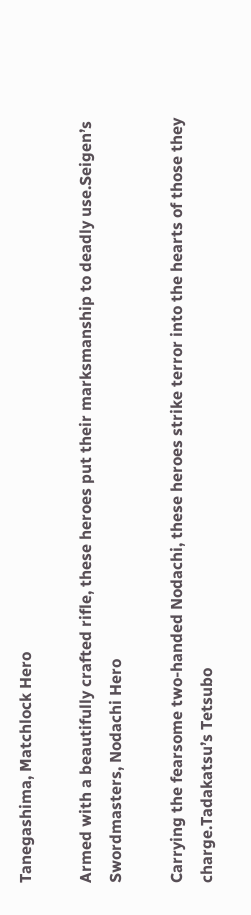Tanegashima, Matchlock Hero

Armed with a beautifully crafted rifle, these heroes put their marksmanship to deadly use.Seigen’s Swordmasters, Nodachi Hero

Carrying the fearsome two-handed Nodachi, these heroes strike terror into the hearts of those they charge.Tadakatsu’s Tetsubo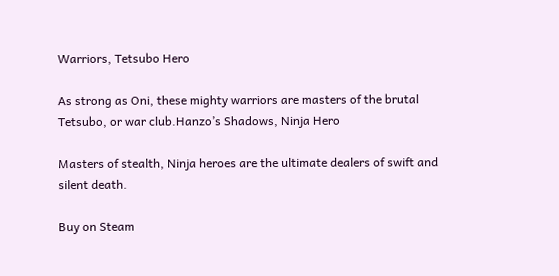Warriors, Tetsubo Hero

As strong as Oni, these mighty warriors are masters of the brutal Tetsubo, or war club.Hanzo’s Shadows, Ninja Hero

Masters of stealth, Ninja heroes are the ultimate dealers of swift and silent death.

Buy on Steam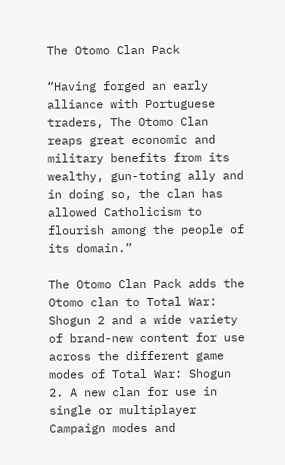The Otomo Clan Pack

“Having forged an early alliance with Portuguese traders, The Otomo Clan reaps great economic and military benefits from its wealthy, gun-toting ally and in doing so, the clan has allowed Catholicism to flourish among the people of its domain.”

The Otomo Clan Pack adds the Otomo clan to Total War: Shogun 2 and a wide variety of brand-new content for use across the different game modes of Total War: Shogun 2. A new clan for use in single or multiplayer Campaign modes and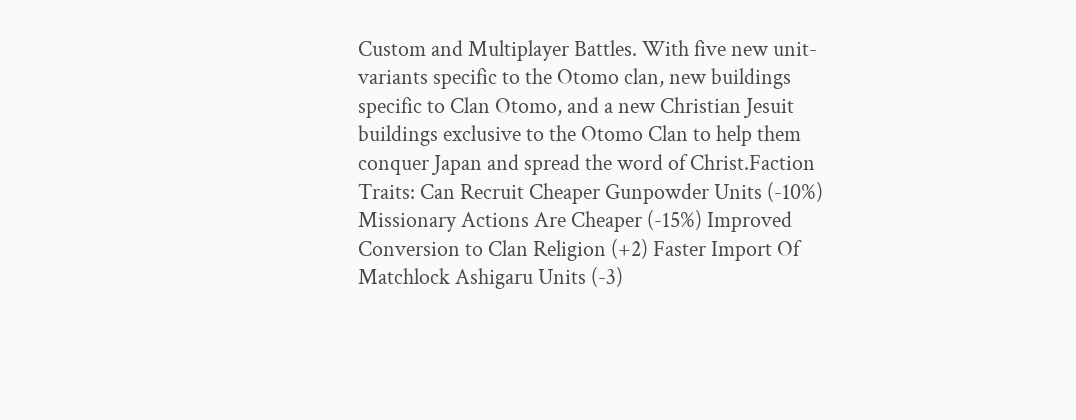Custom and Multiplayer Battles. With five new unit-variants specific to the Otomo clan, new buildings specific to Clan Otomo, and a new Christian Jesuit buildings exclusive to the Otomo Clan to help them conquer Japan and spread the word of Christ.Faction Traits: Can Recruit Cheaper Gunpowder Units (-10%) Missionary Actions Are Cheaper (-15%) Improved Conversion to Clan Religion (+2) Faster Import Of Matchlock Ashigaru Units (-3)